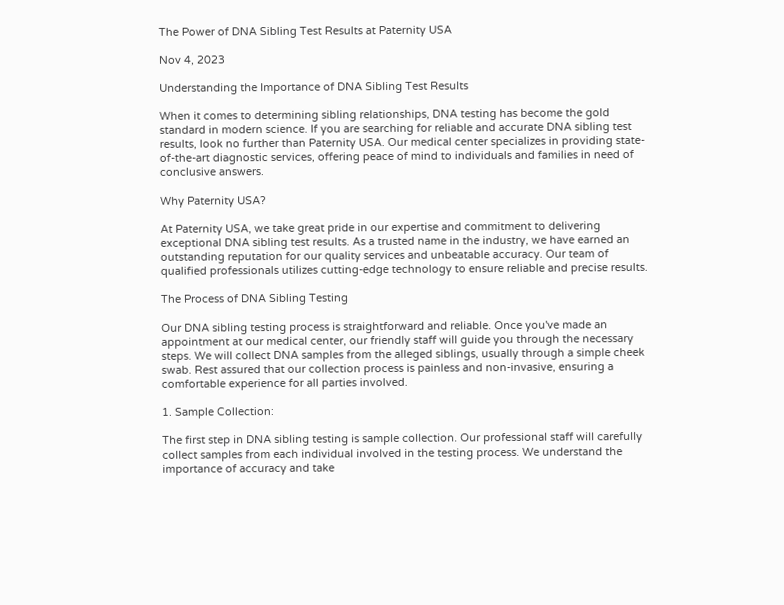The Power of DNA Sibling Test Results at Paternity USA

Nov 4, 2023

Understanding the Importance of DNA Sibling Test Results

When it comes to determining sibling relationships, DNA testing has become the gold standard in modern science. If you are searching for reliable and accurate DNA sibling test results, look no further than Paternity USA. Our medical center specializes in providing state-of-the-art diagnostic services, offering peace of mind to individuals and families in need of conclusive answers.

Why Paternity USA?

At Paternity USA, we take great pride in our expertise and commitment to delivering exceptional DNA sibling test results. As a trusted name in the industry, we have earned an outstanding reputation for our quality services and unbeatable accuracy. Our team of qualified professionals utilizes cutting-edge technology to ensure reliable and precise results.

The Process of DNA Sibling Testing

Our DNA sibling testing process is straightforward and reliable. Once you've made an appointment at our medical center, our friendly staff will guide you through the necessary steps. We will collect DNA samples from the alleged siblings, usually through a simple cheek swab. Rest assured that our collection process is painless and non-invasive, ensuring a comfortable experience for all parties involved.

1. Sample Collection:

The first step in DNA sibling testing is sample collection. Our professional staff will carefully collect samples from each individual involved in the testing process. We understand the importance of accuracy and take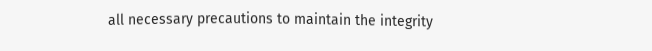all necessary precautions to maintain the integrity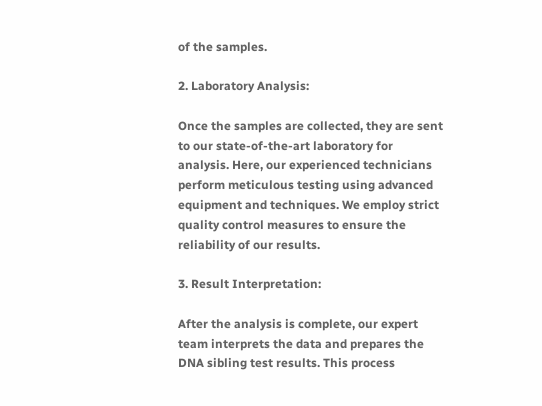of the samples.

2. Laboratory Analysis:

Once the samples are collected, they are sent to our state-of-the-art laboratory for analysis. Here, our experienced technicians perform meticulous testing using advanced equipment and techniques. We employ strict quality control measures to ensure the reliability of our results.

3. Result Interpretation:

After the analysis is complete, our expert team interprets the data and prepares the DNA sibling test results. This process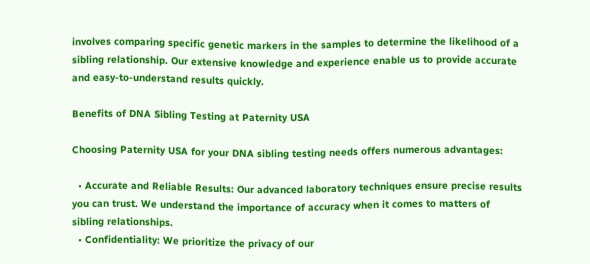involves comparing specific genetic markers in the samples to determine the likelihood of a sibling relationship. Our extensive knowledge and experience enable us to provide accurate and easy-to-understand results quickly.

Benefits of DNA Sibling Testing at Paternity USA

Choosing Paternity USA for your DNA sibling testing needs offers numerous advantages:

  • Accurate and Reliable Results: Our advanced laboratory techniques ensure precise results you can trust. We understand the importance of accuracy when it comes to matters of sibling relationships.
  • Confidentiality: We prioritize the privacy of our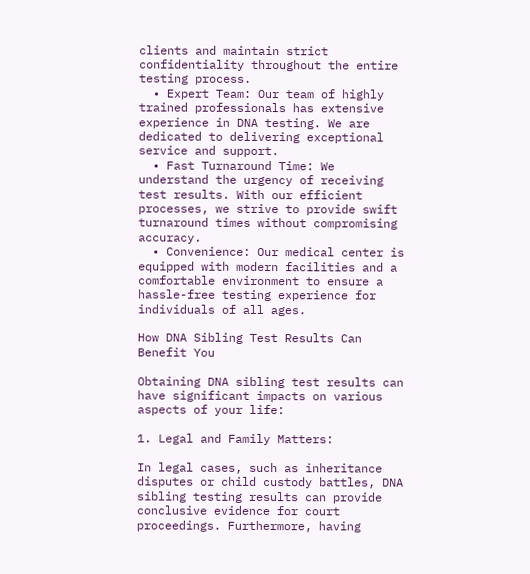clients and maintain strict confidentiality throughout the entire testing process.
  • Expert Team: Our team of highly trained professionals has extensive experience in DNA testing. We are dedicated to delivering exceptional service and support.
  • Fast Turnaround Time: We understand the urgency of receiving test results. With our efficient processes, we strive to provide swift turnaround times without compromising accuracy.
  • Convenience: Our medical center is equipped with modern facilities and a comfortable environment to ensure a hassle-free testing experience for individuals of all ages.

How DNA Sibling Test Results Can Benefit You

Obtaining DNA sibling test results can have significant impacts on various aspects of your life:

1. Legal and Family Matters:

In legal cases, such as inheritance disputes or child custody battles, DNA sibling testing results can provide conclusive evidence for court proceedings. Furthermore, having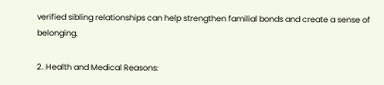verified sibling relationships can help strengthen familial bonds and create a sense of belonging.

2. Health and Medical Reasons: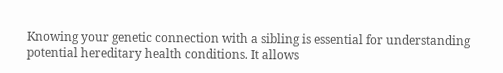Knowing your genetic connection with a sibling is essential for understanding potential hereditary health conditions. It allows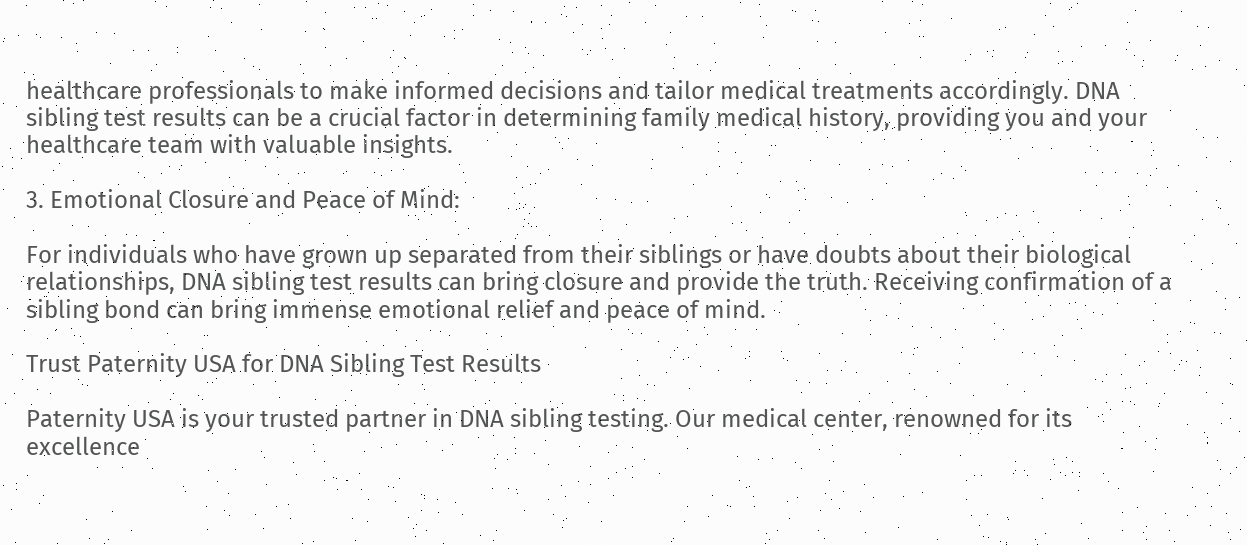healthcare professionals to make informed decisions and tailor medical treatments accordingly. DNA sibling test results can be a crucial factor in determining family medical history, providing you and your healthcare team with valuable insights.

3. Emotional Closure and Peace of Mind:

For individuals who have grown up separated from their siblings or have doubts about their biological relationships, DNA sibling test results can bring closure and provide the truth. Receiving confirmation of a sibling bond can bring immense emotional relief and peace of mind.

Trust Paternity USA for DNA Sibling Test Results

Paternity USA is your trusted partner in DNA sibling testing. Our medical center, renowned for its excellence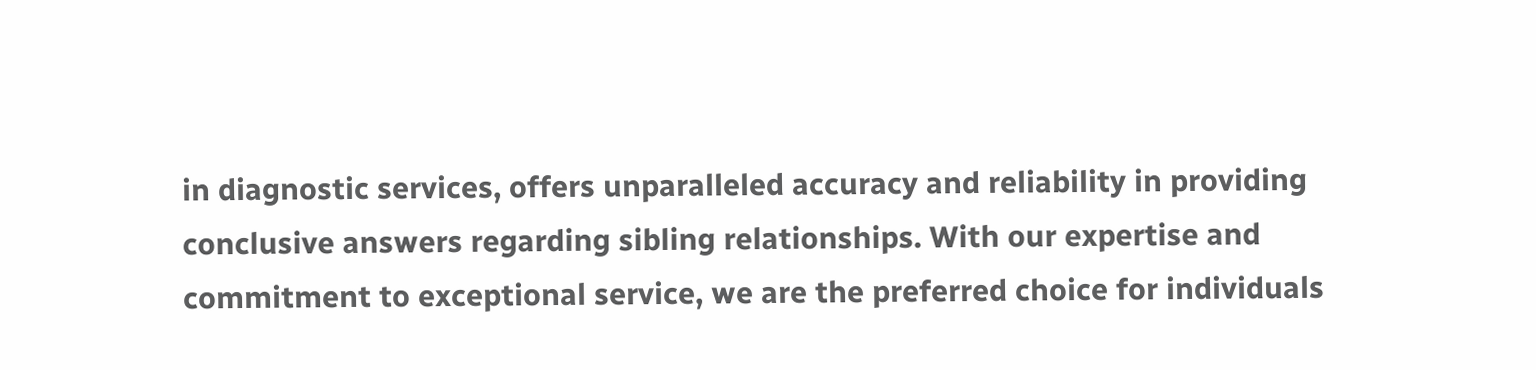in diagnostic services, offers unparalleled accuracy and reliability in providing conclusive answers regarding sibling relationships. With our expertise and commitment to exceptional service, we are the preferred choice for individuals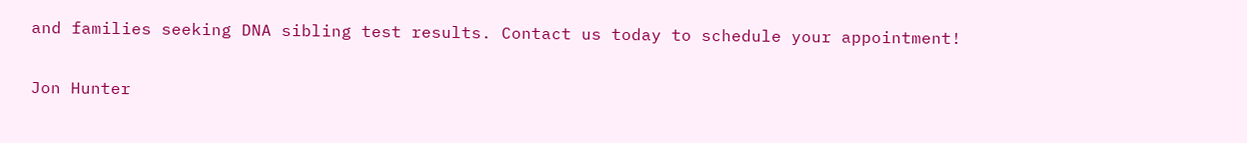and families seeking DNA sibling test results. Contact us today to schedule your appointment!

Jon Hunter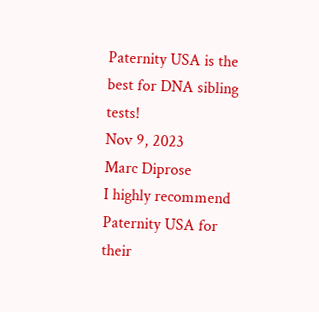Paternity USA is the best for DNA sibling tests!
Nov 9, 2023
Marc Diprose
I highly recommend Paternity USA for their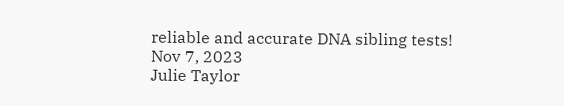reliable and accurate DNA sibling tests!
Nov 7, 2023
Julie Taylor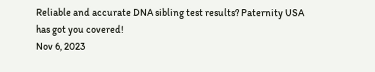Reliable and accurate DNA sibling test results? Paternity USA has got you covered!
Nov 6, 2023